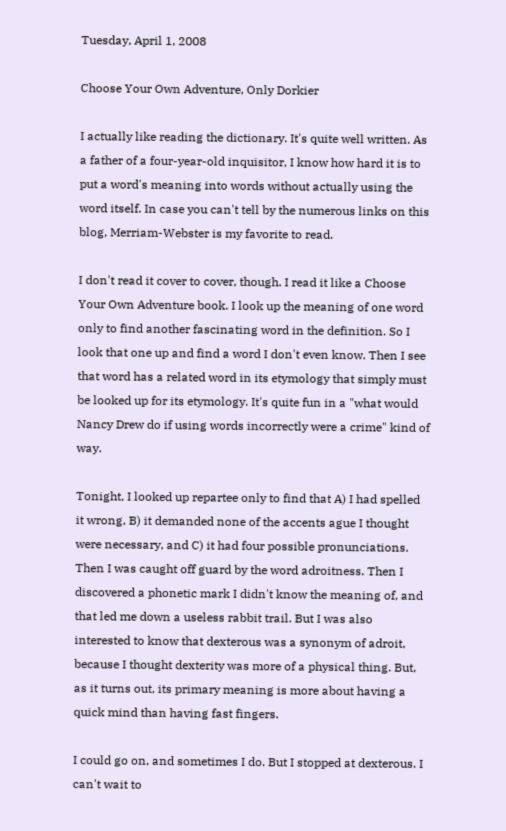Tuesday, April 1, 2008

Choose Your Own Adventure, Only Dorkier

I actually like reading the dictionary. It's quite well written. As a father of a four-year-old inquisitor, I know how hard it is to put a word's meaning into words without actually using the word itself. In case you can't tell by the numerous links on this blog, Merriam-Webster is my favorite to read.

I don't read it cover to cover, though. I read it like a Choose Your Own Adventure book. I look up the meaning of one word only to find another fascinating word in the definition. So I look that one up and find a word I don't even know. Then I see that word has a related word in its etymology that simply must be looked up for its etymology. It's quite fun in a "what would Nancy Drew do if using words incorrectly were a crime" kind of way.

Tonight, I looked up repartee only to find that A) I had spelled it wrong, B) it demanded none of the accents ague I thought were necessary, and C) it had four possible pronunciations. Then I was caught off guard by the word adroitness. Then I discovered a phonetic mark I didn't know the meaning of, and that led me down a useless rabbit trail. But I was also interested to know that dexterous was a synonym of adroit, because I thought dexterity was more of a physical thing. But, as it turns out, its primary meaning is more about having a quick mind than having fast fingers.

I could go on, and sometimes I do. But I stopped at dexterous. I can't wait to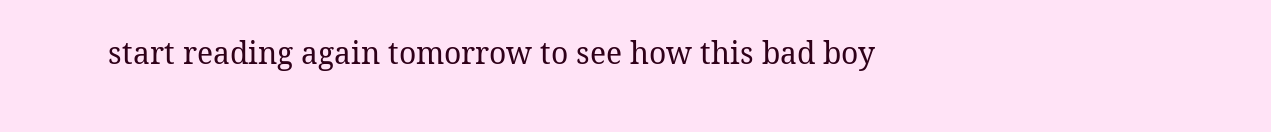start reading again tomorrow to see how this bad boy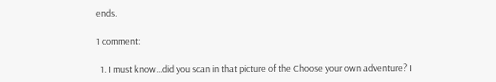ends.

1 comment:

  1. I must know...did you scan in that picture of the Choose your own adventure? I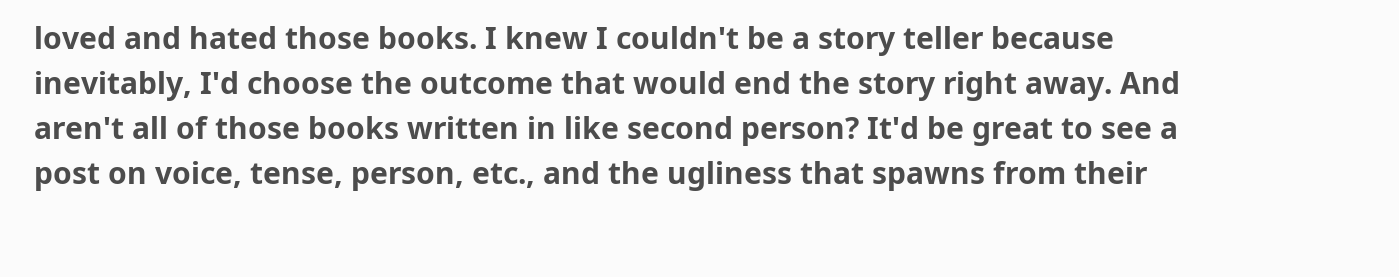loved and hated those books. I knew I couldn't be a story teller because inevitably, I'd choose the outcome that would end the story right away. And aren't all of those books written in like second person? It'd be great to see a post on voice, tense, person, etc., and the ugliness that spawns from their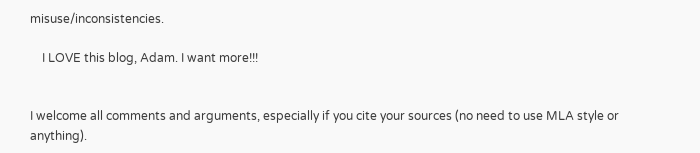misuse/inconsistencies.

    I LOVE this blog, Adam. I want more!!!


I welcome all comments and arguments, especially if you cite your sources (no need to use MLA style or anything).